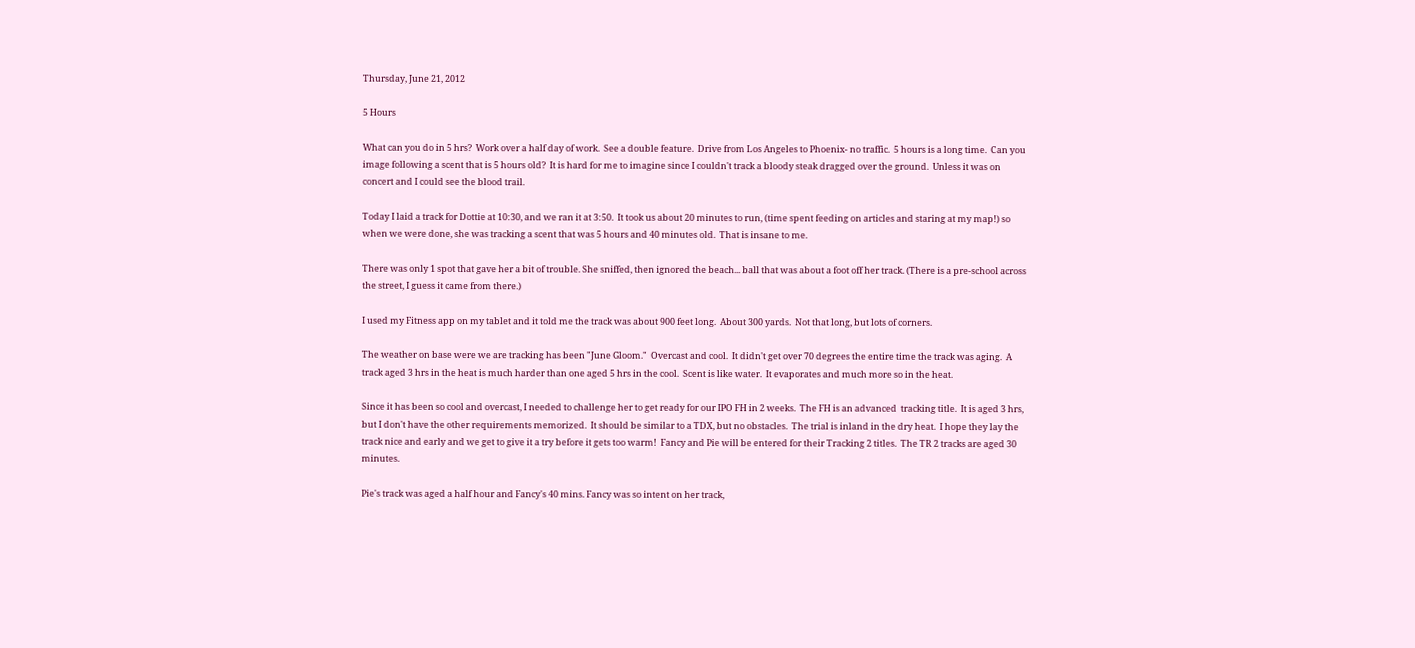Thursday, June 21, 2012

5 Hours

What can you do in 5 hrs?  Work over a half day of work.  See a double feature.  Drive from Los Angeles to Phoenix- no traffic.  5 hours is a long time.  Can you image following a scent that is 5 hours old?  It is hard for me to imagine since I couldn't track a bloody steak dragged over the ground.  Unless it was on concert and I could see the blood trail.

Today I laid a track for Dottie at 10:30, and we ran it at 3:50.  It took us about 20 minutes to run, (time spent feeding on articles and staring at my map!) so when we were done, she was tracking a scent that was 5 hours and 40 minutes old.  That is insane to me.

There was only 1 spot that gave her a bit of trouble. She sniffed, then ignored the beach... ball that was about a foot off her track. (There is a pre-school across the street, I guess it came from there.)

I used my Fitness app on my tablet and it told me the track was about 900 feet long.  About 300 yards.  Not that long, but lots of corners.

The weather on base were we are tracking has been "June Gloom."  Overcast and cool.  It didn't get over 70 degrees the entire time the track was aging.  A track aged 3 hrs in the heat is much harder than one aged 5 hrs in the cool.  Scent is like water.  It evaporates and much more so in the heat.

Since it has been so cool and overcast, I needed to challenge her to get ready for our IPO FH in 2 weeks.  The FH is an advanced  tracking title.  It is aged 3 hrs, but I don't have the other requirements memorized.  It should be similar to a TDX, but no obstacles.  The trial is inland in the dry heat.  I hope they lay the track nice and early and we get to give it a try before it gets too warm!  Fancy and Pie will be entered for their Tracking 2 titles.  The TR 2 tracks are aged 30 minutes.

Pie's track was aged a half hour and Fancy's 40 mins. Fancy was so intent on her track,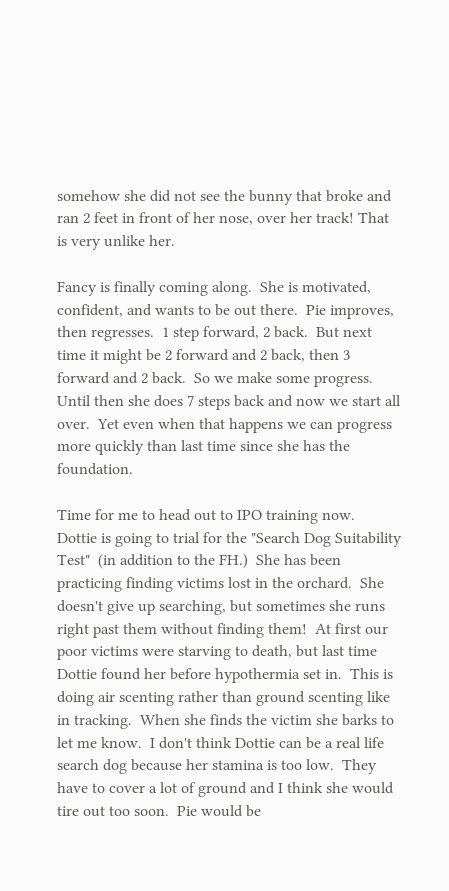somehow she did not see the bunny that broke and ran 2 feet in front of her nose, over her track! That is very unlike her.

Fancy is finally coming along.  She is motivated, confident, and wants to be out there.  Pie improves, then regresses.  1 step forward, 2 back.  But next time it might be 2 forward and 2 back, then 3 forward and 2 back.  So we make some progress.  Until then she does 7 steps back and now we start all over.  Yet even when that happens we can progress more quickly than last time since she has the foundation.

Time for me to head out to IPO training now.  Dottie is going to trial for the "Search Dog Suitability Test"  (in addition to the FH.)  She has been practicing finding victims lost in the orchard.  She doesn't give up searching, but sometimes she runs right past them without finding them!  At first our poor victims were starving to death, but last time Dottie found her before hypothermia set in.  This is doing air scenting rather than ground scenting like in tracking.  When she finds the victim she barks to let me know.  I don't think Dottie can be a real life search dog because her stamina is too low.  They have to cover a lot of ground and I think she would tire out too soon.  Pie would be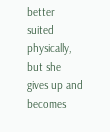better suited physically, but she gives up and becomes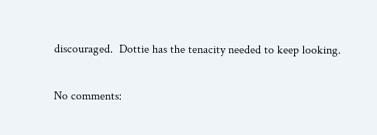discouraged.  Dottie has the tenacity needed to keep looking.

No comments: